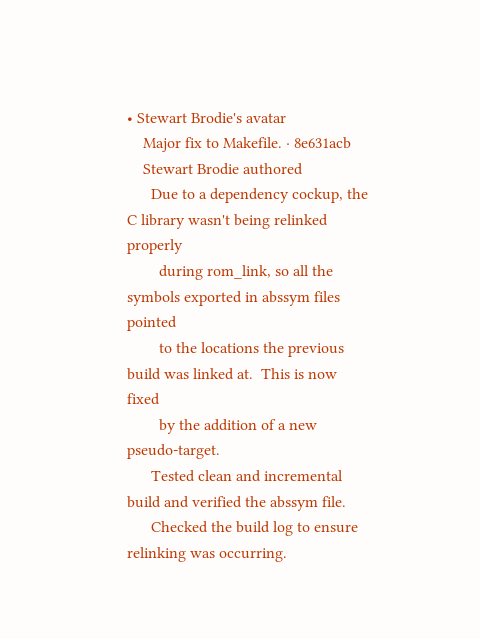• Stewart Brodie's avatar
    Major fix to Makefile. · 8e631acb
    Stewart Brodie authored
      Due to a dependency cockup, the C library wasn't being relinked properly
        during rom_link, so all the symbols exported in abssym files pointed
        to the locations the previous build was linked at.  This is now fixed
        by the addition of a new pseudo-target.
      Tested clean and incremental build and verified the abssym file.
      Checked the build log to ensure relinking was occurring.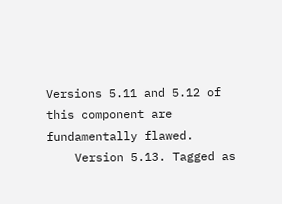Versions 5.11 and 5.12 of this component are fundamentally flawed.
    Version 5.13. Tagged as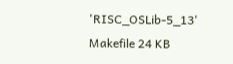'RISC_OSLib-5_13'
Makefile 24 KB